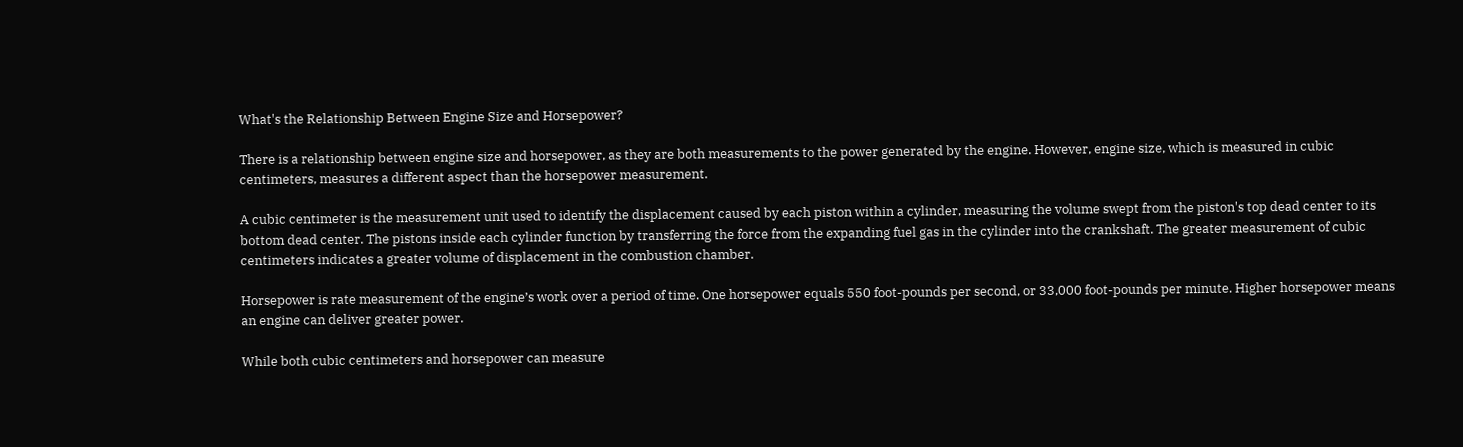What's the Relationship Between Engine Size and Horsepower?

There is a relationship between engine size and horsepower, as they are both measurements to the power generated by the engine. However, engine size, which is measured in cubic centimeters, measures a different aspect than the horsepower measurement.

A cubic centimeter is the measurement unit used to identify the displacement caused by each piston within a cylinder, measuring the volume swept from the piston's top dead center to its bottom dead center. The pistons inside each cylinder function by transferring the force from the expanding fuel gas in the cylinder into the crankshaft. The greater measurement of cubic centimeters indicates a greater volume of displacement in the combustion chamber.

Horsepower is rate measurement of the engine’s work over a period of time. One horsepower equals 550 foot-pounds per second, or 33,000 foot-pounds per minute. Higher horsepower means an engine can deliver greater power.

While both cubic centimeters and horsepower can measure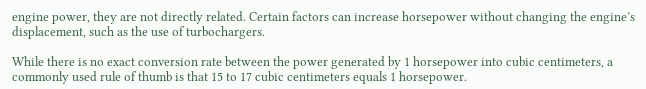engine power, they are not directly related. Certain factors can increase horsepower without changing the engine’s displacement, such as the use of turbochargers.

While there is no exact conversion rate between the power generated by 1 horsepower into cubic centimeters, a commonly used rule of thumb is that 15 to 17 cubic centimeters equals 1 horsepower.